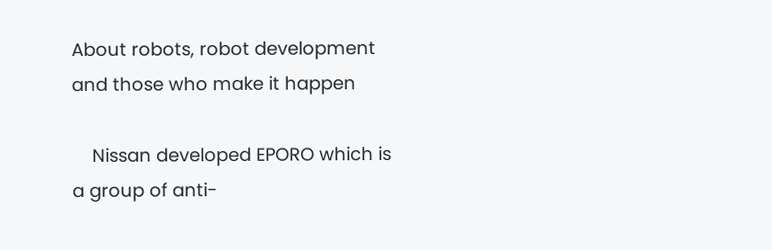About robots, robot development
and those who make it happen

    Nissan developed EPORO which is a group of anti-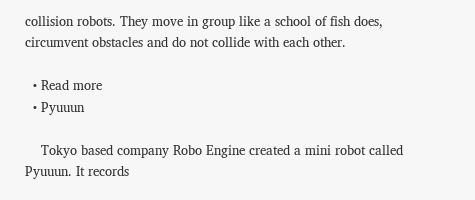collision robots. They move in group like a school of fish does, circumvent obstacles and do not collide with each other.

  • Read more
  • Pyuuun

    Tokyo based company Robo Engine created a mini robot called Pyuuun. It records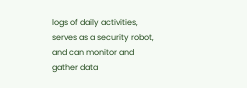logs of daily activities, serves as a security robot, and can monitor and gather data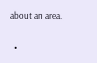about an area.

  •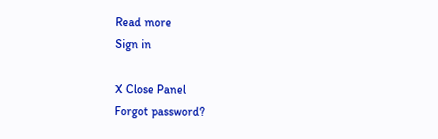Read more
Sign in

X Close Panel
Forgot password?